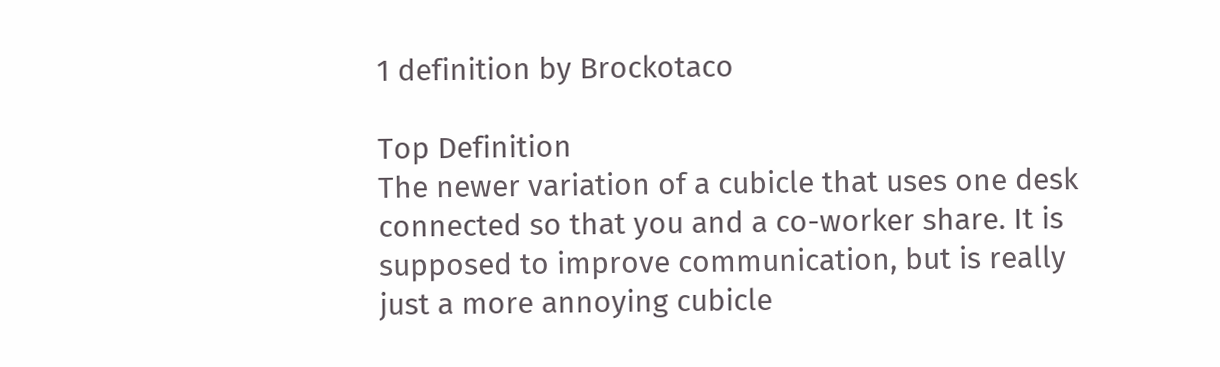1 definition by Brockotaco

Top Definition
The newer variation of a cubicle that uses one desk connected so that you and a co-worker share. It is supposed to improve communication, but is really just a more annoying cubicle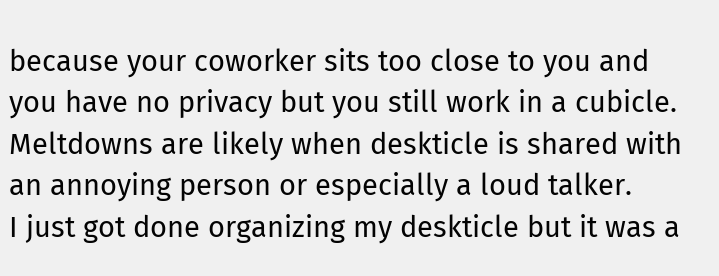because your coworker sits too close to you and you have no privacy but you still work in a cubicle. Meltdowns are likely when deskticle is shared with an annoying person or especially a loud talker.
I just got done organizing my deskticle but it was a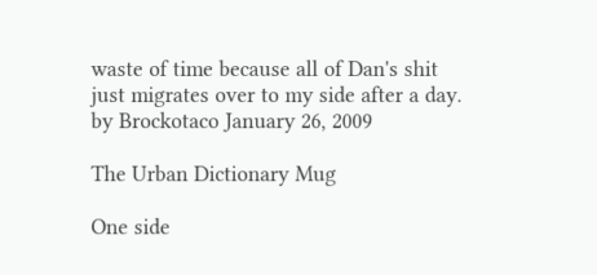waste of time because all of Dan's shit just migrates over to my side after a day.
by Brockotaco January 26, 2009

The Urban Dictionary Mug

One side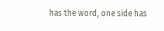has the word, one side has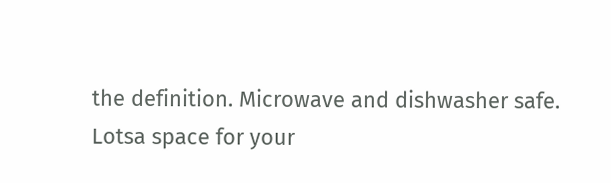the definition. Microwave and dishwasher safe. Lotsa space for your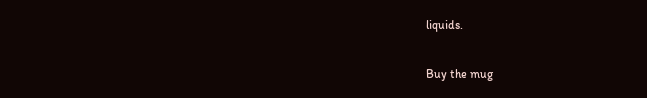liquids.

Buy the mug